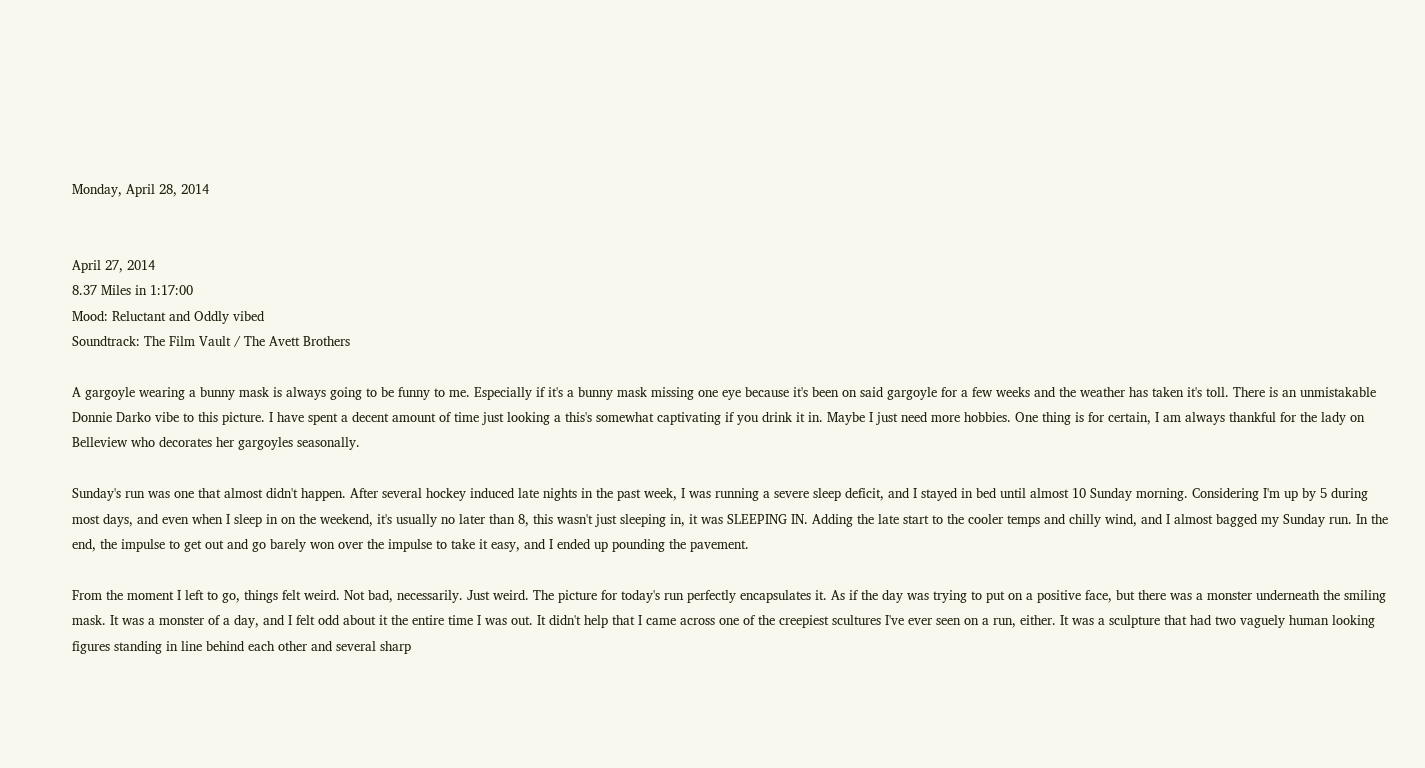Monday, April 28, 2014


April 27, 2014
8.37 Miles in 1:17:00
Mood: Reluctant and Oddly vibed
Soundtrack: The Film Vault / The Avett Brothers

A gargoyle wearing a bunny mask is always going to be funny to me. Especially if it's a bunny mask missing one eye because it's been on said gargoyle for a few weeks and the weather has taken it's toll. There is an unmistakable Donnie Darko vibe to this picture. I have spent a decent amount of time just looking a this's somewhat captivating if you drink it in. Maybe I just need more hobbies. One thing is for certain, I am always thankful for the lady on Belleview who decorates her gargoyles seasonally.

Sunday's run was one that almost didn't happen. After several hockey induced late nights in the past week, I was running a severe sleep deficit, and I stayed in bed until almost 10 Sunday morning. Considering I'm up by 5 during most days, and even when I sleep in on the weekend, it's usually no later than 8, this wasn't just sleeping in, it was SLEEPING IN. Adding the late start to the cooler temps and chilly wind, and I almost bagged my Sunday run. In the end, the impulse to get out and go barely won over the impulse to take it easy, and I ended up pounding the pavement.

From the moment I left to go, things felt weird. Not bad, necessarily. Just weird. The picture for today's run perfectly encapsulates it. As if the day was trying to put on a positive face, but there was a monster underneath the smiling mask. It was a monster of a day, and I felt odd about it the entire time I was out. It didn't help that I came across one of the creepiest scultures I've ever seen on a run, either. It was a sculpture that had two vaguely human looking figures standing in line behind each other and several sharp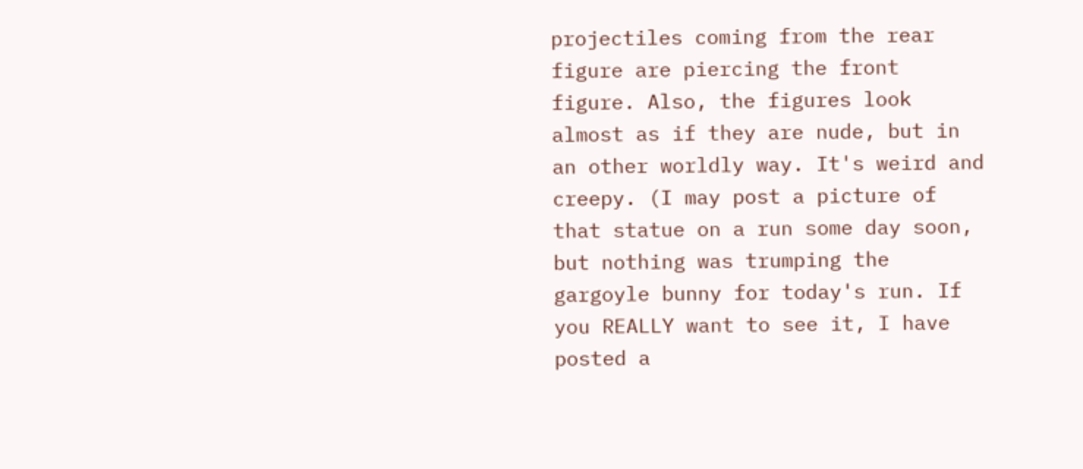projectiles coming from the rear figure are piercing the front figure. Also, the figures look almost as if they are nude, but in an other worldly way. It's weird and creepy. (I may post a picture of that statue on a run some day soon, but nothing was trumping the gargoyle bunny for today's run. If you REALLY want to see it, I have posted a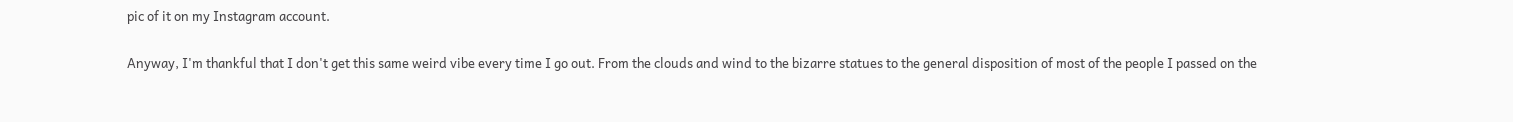pic of it on my Instagram account.

Anyway, I'm thankful that I don't get this same weird vibe every time I go out. From the clouds and wind to the bizarre statues to the general disposition of most of the people I passed on the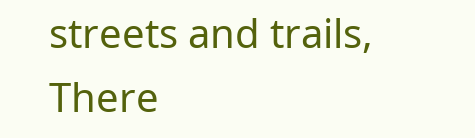streets and trails, There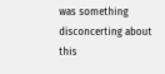was something disconcerting about this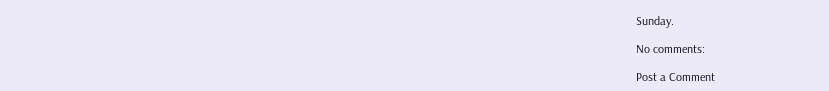Sunday.

No comments:

Post a Comment